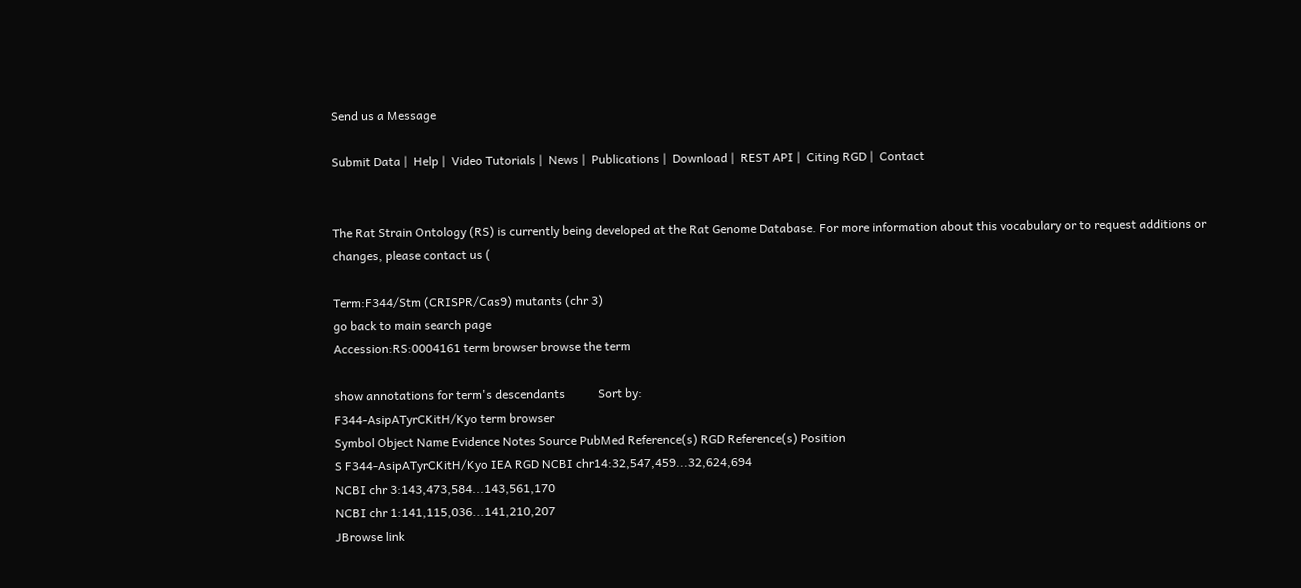Send us a Message

Submit Data |  Help |  Video Tutorials |  News |  Publications |  Download |  REST API |  Citing RGD |  Contact


The Rat Strain Ontology (RS) is currently being developed at the Rat Genome Database. For more information about this vocabulary or to request additions or changes, please contact us (

Term:F344/Stm (CRISPR/Cas9) mutants (chr 3)
go back to main search page
Accession:RS:0004161 term browser browse the term

show annotations for term's descendants           Sort by:
F344-AsipATyrCKitH/Kyo term browser
Symbol Object Name Evidence Notes Source PubMed Reference(s) RGD Reference(s) Position
S F344-AsipATyrCKitH/Kyo IEA RGD NCBI chr14:32,547,459...32,624,694
NCBI chr 3:143,473,584...143,561,170
NCBI chr 1:141,115,036...141,210,207
JBrowse link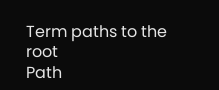Term paths to the root
Path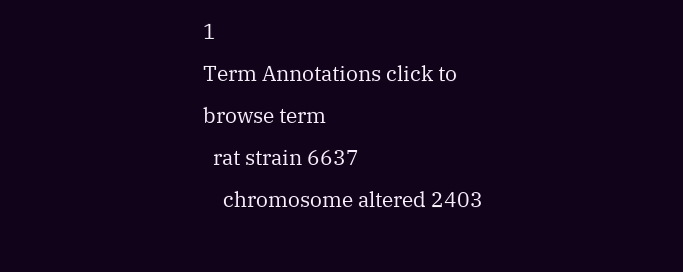1
Term Annotations click to browse term
  rat strain 6637
    chromosome altered 2403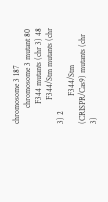chromosome 3 187
        chromosome 3 mutant 80
          F344 mutants (chr 3) 48
            F344/Stm mutants (chr 3) 2
              F344/Stm (CRISPR/Cas9) mutants (chr 3)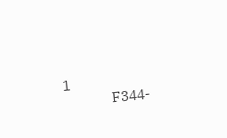1
                F344-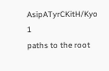AsipATyrCKitH/Kyo 1
paths to the root